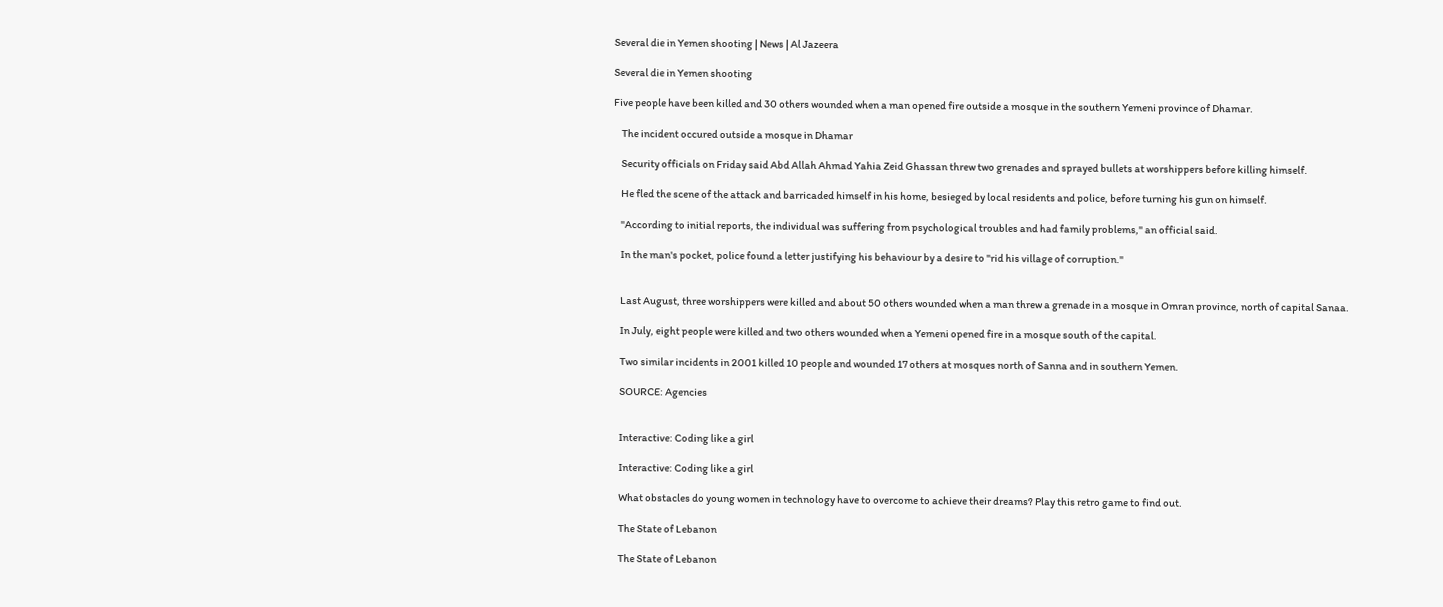Several die in Yemen shooting | News | Al Jazeera

Several die in Yemen shooting

Five people have been killed and 30 others wounded when a man opened fire outside a mosque in the southern Yemeni province of Dhamar.

    The incident occured outside a mosque in Dhamar

    Security officials on Friday said Abd Allah Ahmad Yahia Zeid Ghassan threw two grenades and sprayed bullets at worshippers before killing himself.

    He fled the scene of the attack and barricaded himself in his home, besieged by local residents and police, before turning his gun on himself.

    "According to initial reports, the individual was suffering from psychological troubles and had family problems," an official said.

    In the man's pocket, police found a letter justifying his behaviour by a desire to "rid his village of corruption."


    Last August, three worshippers were killed and about 50 others wounded when a man threw a grenade in a mosque in Omran province, north of capital Sanaa.

    In July, eight people were killed and two others wounded when a Yemeni opened fire in a mosque south of the capital.

    Two similar incidents in 2001 killed 10 people and wounded 17 others at mosques north of Sanna and in southern Yemen.

    SOURCE: Agencies


    Interactive: Coding like a girl

    Interactive: Coding like a girl

    What obstacles do young women in technology have to overcome to achieve their dreams? Play this retro game to find out.

    The State of Lebanon

    The State of Lebanon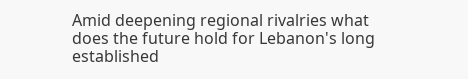Amid deepening regional rivalries what does the future hold for Lebanon's long established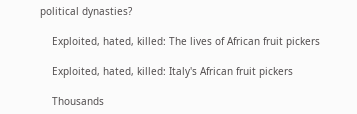political dynasties?

    Exploited, hated, killed: The lives of African fruit pickers

    Exploited, hated, killed: Italy's African fruit pickers

    Thousands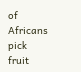of Africans pick fruit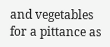and vegetables for a pittance as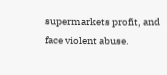supermarkets profit, and face violent abuse.